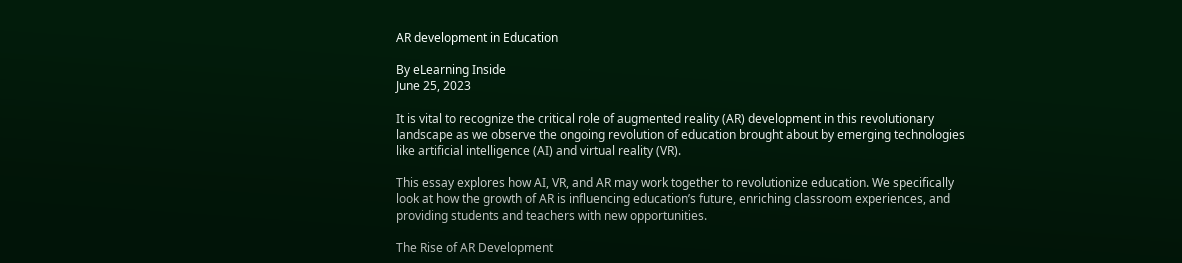AR development in Education

By eLearning Inside
June 25, 2023

It is vital to recognize the critical role of augmented reality (AR) development in this revolutionary landscape as we observe the ongoing revolution of education brought about by emerging technologies like artificial intelligence (AI) and virtual reality (VR).

This essay explores how AI, VR, and AR may work together to revolutionize education. We specifically look at how the growth of AR is influencing education’s future, enriching classroom experiences, and providing students and teachers with new opportunities.

The Rise of AR Development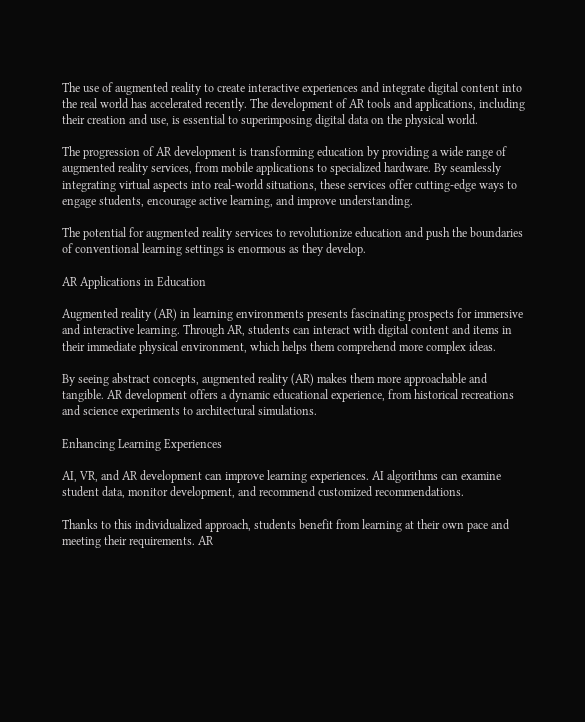The use of augmented reality to create interactive experiences and integrate digital content into the real world has accelerated recently. The development of AR tools and applications, including their creation and use, is essential to superimposing digital data on the physical world.

The progression of AR development is transforming education by providing a wide range of augmented reality services, from mobile applications to specialized hardware. By seamlessly integrating virtual aspects into real-world situations, these services offer cutting-edge ways to engage students, encourage active learning, and improve understanding.

The potential for augmented reality services to revolutionize education and push the boundaries of conventional learning settings is enormous as they develop.

AR Applications in Education

Augmented reality (AR) in learning environments presents fascinating prospects for immersive and interactive learning. Through AR, students can interact with digital content and items in their immediate physical environment, which helps them comprehend more complex ideas.

By seeing abstract concepts, augmented reality (AR) makes them more approachable and tangible. AR development offers a dynamic educational experience, from historical recreations and science experiments to architectural simulations.

Enhancing Learning Experiences

AI, VR, and AR development can improve learning experiences. AI algorithms can examine student data, monitor development, and recommend customized recommendations.

Thanks to this individualized approach, students benefit from learning at their own pace and meeting their requirements. AR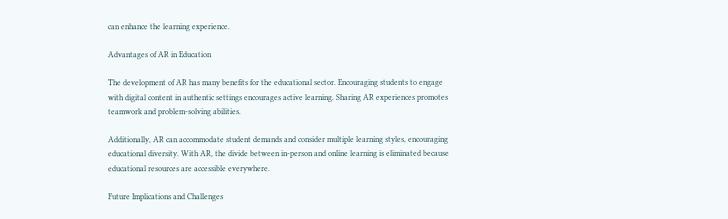can enhance the learning experience.

Advantages of AR in Education

The development of AR has many benefits for the educational sector. Encouraging students to engage with digital content in authentic settings encourages active learning. Sharing AR experiences promotes teamwork and problem-solving abilities.

Additionally, AR can accommodate student demands and consider multiple learning styles, encouraging educational diversity. With AR, the divide between in-person and online learning is eliminated because educational resources are accessible everywhere.

Future Implications and Challenges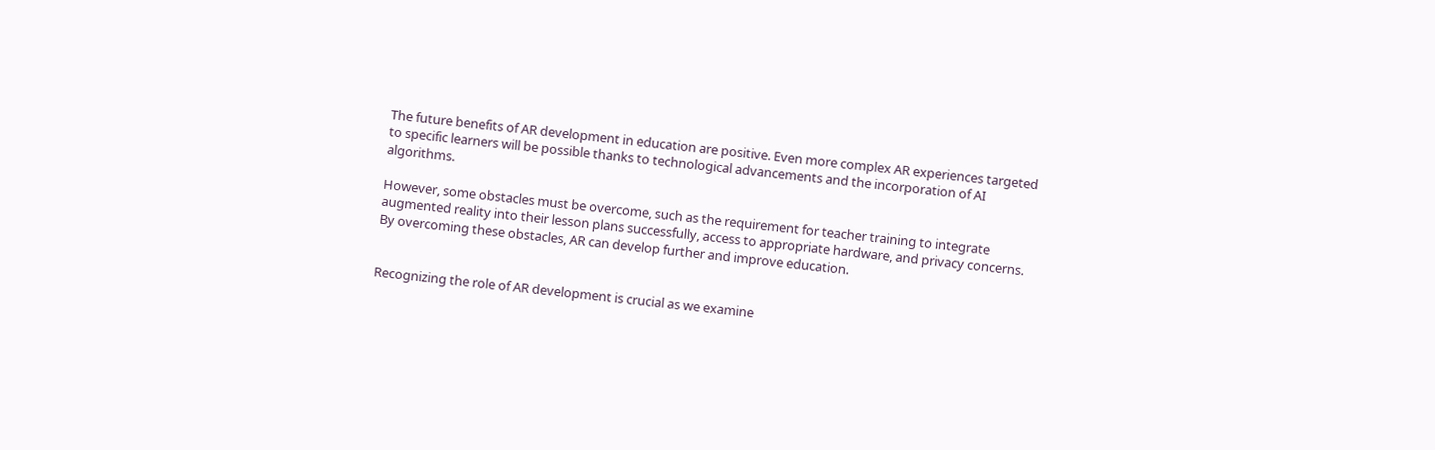The future benefits of AR development in education are positive. Even more complex AR experiences targeted to specific learners will be possible thanks to technological advancements and the incorporation of AI algorithms.

However, some obstacles must be overcome, such as the requirement for teacher training to integrate augmented reality into their lesson plans successfully, access to appropriate hardware, and privacy concerns. By overcoming these obstacles, AR can develop further and improve education.


Recognizing the role of AR development is crucial as we examine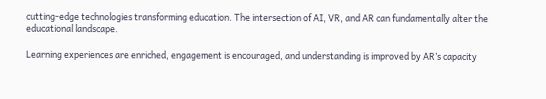cutting-edge technologies transforming education. The intersection of AI, VR, and AR can fundamentally alter the educational landscape.

Learning experiences are enriched, engagement is encouraged, and understanding is improved by AR’s capacity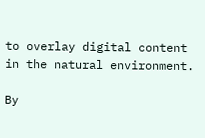to overlay digital content in the natural environment.

By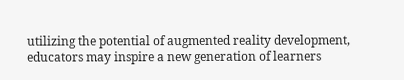utilizing the potential of augmented reality development, educators may inspire a new generation of learners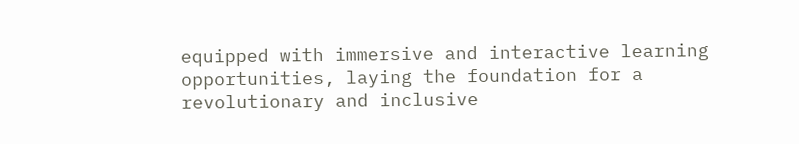equipped with immersive and interactive learning opportunities, laying the foundation for a revolutionary and inclusive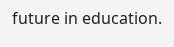future in education.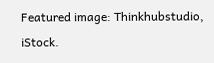Featured image: Thinkhubstudio, iStock.